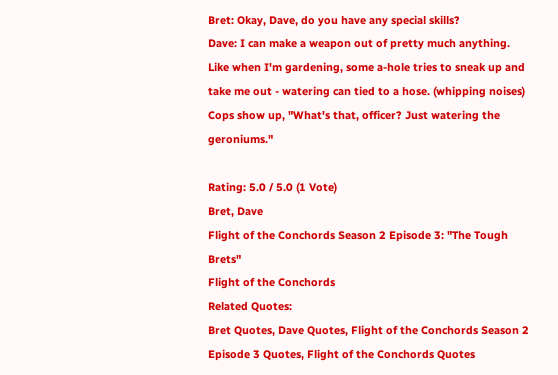Bret: Okay, Dave, do you have any special skills?
Dave: I can make a weapon out of pretty much anything. Like when I'm gardening, some a-hole tries to sneak up and take me out - watering can tied to a hose. (whipping noises) Cops show up, "What's that, officer? Just watering the geroniums."

Rating: 5.0 / 5.0 (1 Vote)
Bret, Dave
Flight of the Conchords Season 2 Episode 3: "The Tough Brets"
Flight of the Conchords
Related Quotes:
Bret Quotes, Dave Quotes, Flight of the Conchords Season 2 Episode 3 Quotes, Flight of the Conchords Quotes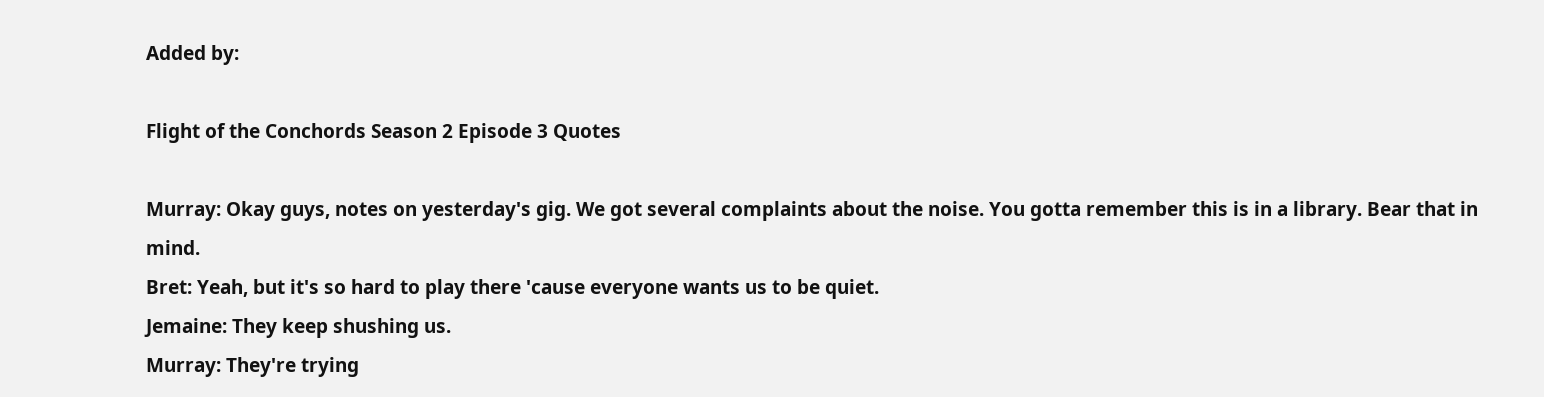Added by:

Flight of the Conchords Season 2 Episode 3 Quotes

Murray: Okay guys, notes on yesterday's gig. We got several complaints about the noise. You gotta remember this is in a library. Bear that in mind.
Bret: Yeah, but it's so hard to play there 'cause everyone wants us to be quiet.
Jemaine: They keep shushing us.
Murray: They're trying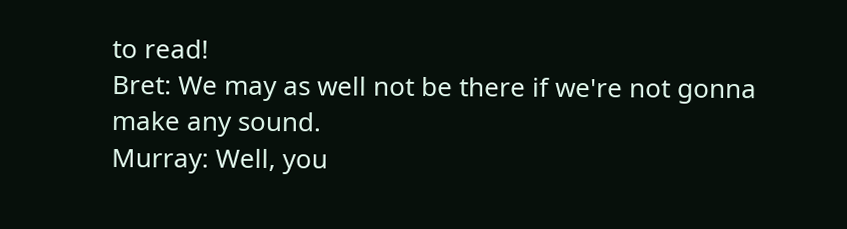to read!
Bret: We may as well not be there if we're not gonna make any sound.
Murray: Well, you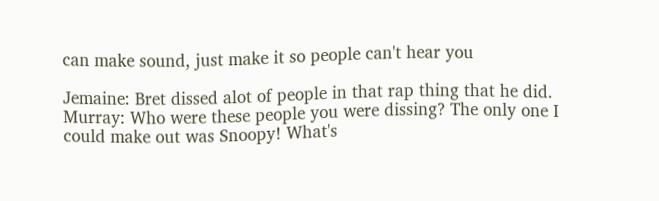can make sound, just make it so people can't hear you

Jemaine: Bret dissed alot of people in that rap thing that he did.
Murray: Who were these people you were dissing? The only one I could make out was Snoopy! What's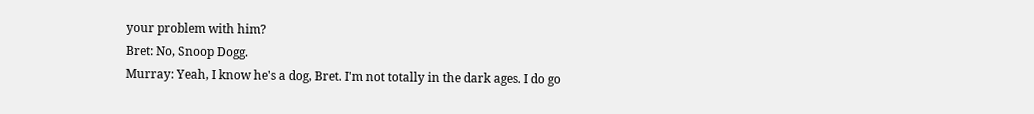your problem with him?
Bret: No, Snoop Dogg.
Murray: Yeah, I know he's a dog, Bret. I'm not totally in the dark ages. I do go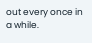out every once in a while.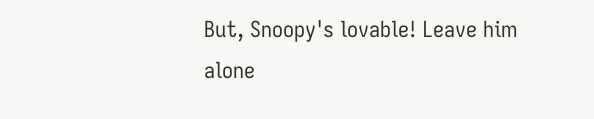But, Snoopy's lovable! Leave him alone